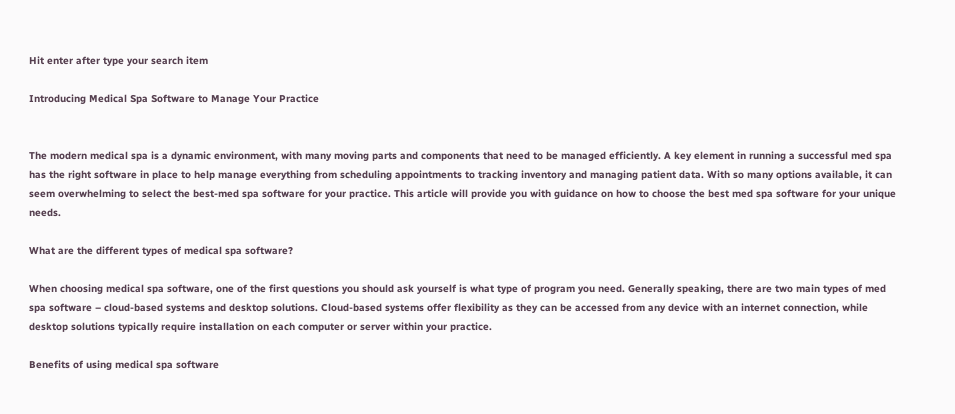Hit enter after type your search item

Introducing Medical Spa Software to Manage Your Practice


The modern medical spa is a dynamic environment, with many moving parts and components that need to be managed efficiently. A key element in running a successful med spa has the right software in place to help manage everything from scheduling appointments to tracking inventory and managing patient data. With so many options available, it can seem overwhelming to select the best-med spa software for your practice. This article will provide you with guidance on how to choose the best med spa software for your unique needs.

What are the different types of medical spa software?

When choosing medical spa software, one of the first questions you should ask yourself is what type of program you need. Generally speaking, there are two main types of med spa software – cloud-based systems and desktop solutions. Cloud-based systems offer flexibility as they can be accessed from any device with an internet connection, while desktop solutions typically require installation on each computer or server within your practice.

Benefits of using medical spa software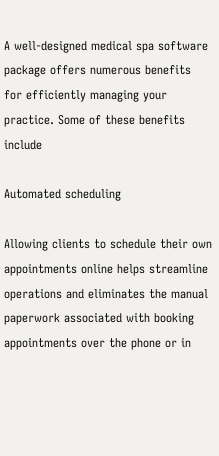A well-designed medical spa software package offers numerous benefits for efficiently managing your practice. Some of these benefits include

Automated scheduling

Allowing clients to schedule their own appointments online helps streamline operations and eliminates the manual paperwork associated with booking appointments over the phone or in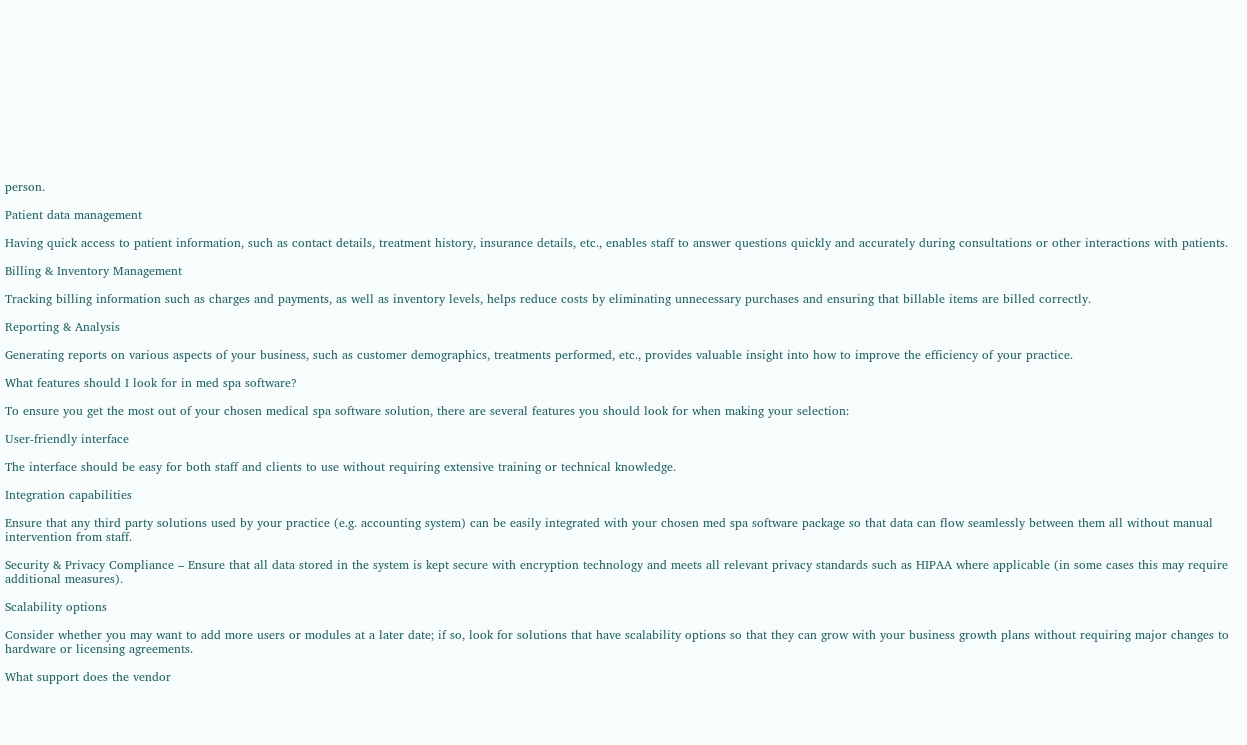person.

Patient data management

Having quick access to patient information, such as contact details, treatment history, insurance details, etc., enables staff to answer questions quickly and accurately during consultations or other interactions with patients.

Billing & Inventory Management

Tracking billing information such as charges and payments, as well as inventory levels, helps reduce costs by eliminating unnecessary purchases and ensuring that billable items are billed correctly.

Reporting & Analysis

Generating reports on various aspects of your business, such as customer demographics, treatments performed, etc., provides valuable insight into how to improve the efficiency of your practice.

What features should I look for in med spa software?

To ensure you get the most out of your chosen medical spa software solution, there are several features you should look for when making your selection:

User-friendly interface

The interface should be easy for both staff and clients to use without requiring extensive training or technical knowledge.

Integration capabilities

Ensure that any third party solutions used by your practice (e.g. accounting system) can be easily integrated with your chosen med spa software package so that data can flow seamlessly between them all without manual intervention from staff.

Security & Privacy Compliance – Ensure that all data stored in the system is kept secure with encryption technology and meets all relevant privacy standards such as HIPAA where applicable (in some cases this may require additional measures).

Scalability options

Consider whether you may want to add more users or modules at a later date; if so, look for solutions that have scalability options so that they can grow with your business growth plans without requiring major changes to hardware or licensing agreements.

What support does the vendor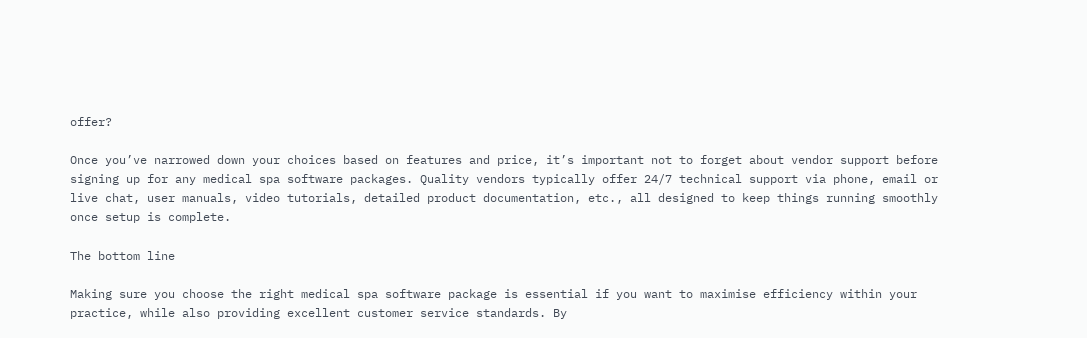offer?

Once you’ve narrowed down your choices based on features and price, it’s important not to forget about vendor support before signing up for any medical spa software packages. Quality vendors typically offer 24/7 technical support via phone, email or live chat, user manuals, video tutorials, detailed product documentation, etc., all designed to keep things running smoothly once setup is complete.

The bottom line

Making sure you choose the right medical spa software package is essential if you want to maximise efficiency within your practice, while also providing excellent customer service standards. By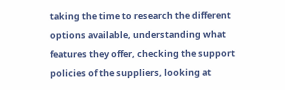taking the time to research the different options available, understanding what features they offer, checking the support policies of the suppliers, looking at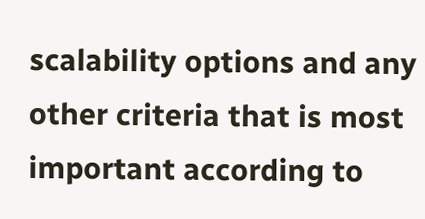scalability options and any other criteria that is most important according to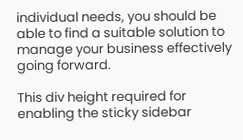individual needs, you should be able to find a suitable solution to manage your business effectively going forward.

This div height required for enabling the sticky sidebar